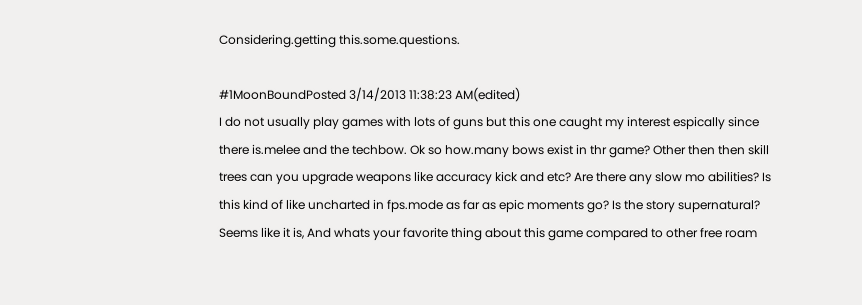Considering.getting this.some.questions.

#1MoonBoundPosted 3/14/2013 11:38:23 AM(edited)
I do not usually play games with lots of guns but this one caught my interest espically since there is.melee and the techbow. Ok so how.many bows exist in thr game? Other then then skill trees can you upgrade weapons like accuracy kick and etc? Are there any slow mo abilities? Is this kind of like uncharted in fps.mode as far as epic moments go? Is the story supernatural? Seems like it is, And whats your favorite thing about this game compared to other free roam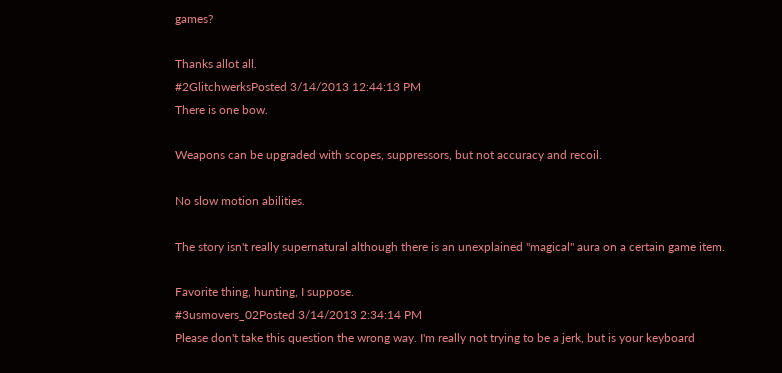games?

Thanks allot all.
#2GlitchwerksPosted 3/14/2013 12:44:13 PM
There is one bow.

Weapons can be upgraded with scopes, suppressors, but not accuracy and recoil.

No slow motion abilities.

The story isn't really supernatural although there is an unexplained "magical" aura on a certain game item.

Favorite thing, hunting, I suppose.
#3usmovers_02Posted 3/14/2013 2:34:14 PM
Please don't take this question the wrong way. I'm really not trying to be a jerk, but is your keyboard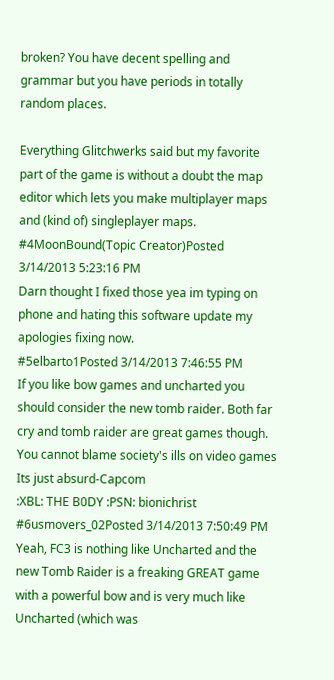broken? You have decent spelling and grammar but you have periods in totally random places.

Everything Glitchwerks said but my favorite part of the game is without a doubt the map editor which lets you make multiplayer maps and (kind of) singleplayer maps.
#4MoonBound(Topic Creator)Posted 3/14/2013 5:23:16 PM
Darn thought I fixed those yea im typing on phone and hating this software update my apologies fixing now.
#5elbarto1Posted 3/14/2013 7:46:55 PM
If you like bow games and uncharted you should consider the new tomb raider. Both far cry and tomb raider are great games though.
You cannot blame society's ills on video games Its just absurd-Capcom
:XBL: THE B0DY :PSN: bionichrist
#6usmovers_02Posted 3/14/2013 7:50:49 PM
Yeah, FC3 is nothing like Uncharted and the new Tomb Raider is a freaking GREAT game with a powerful bow and is very much like Uncharted (which was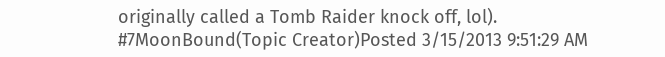originally called a Tomb Raider knock off, lol).
#7MoonBound(Topic Creator)Posted 3/15/2013 9:51:29 AM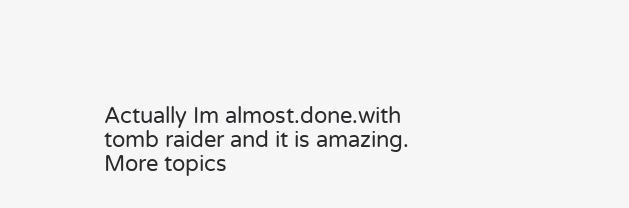Actually Im almost.done.with tomb raider and it is amazing.
More topics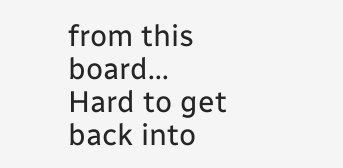from this board...
Hard to get back into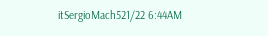itSergioMach521/22 6:44AM